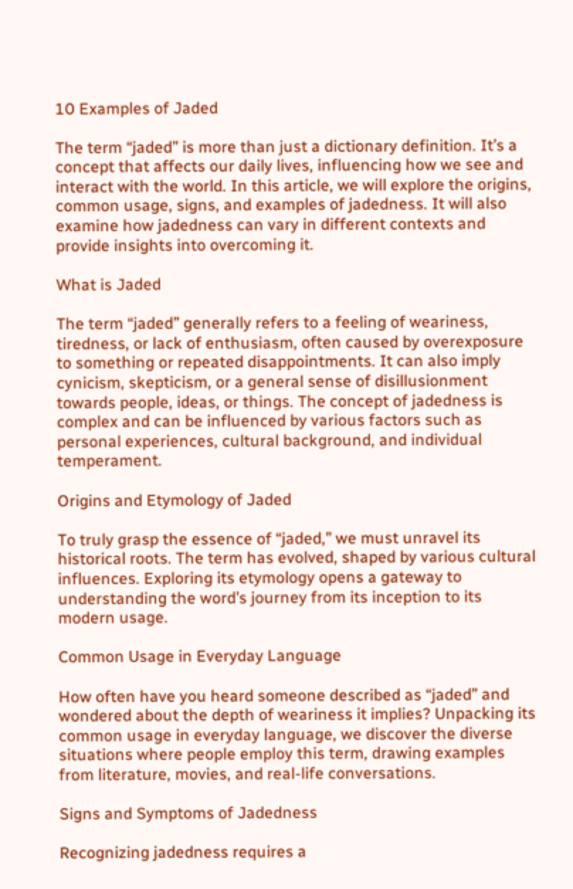10 Examples of Jaded

The term “jaded” is more than just a dictionary definition. It’s a concept that affects our daily lives, influencing how we see and interact with the world. In this article, we will explore the origins, common usage, signs, and examples of jadedness. It will also examine how jadedness can vary in different contexts and provide insights into overcoming it.

What is Jaded

The term “jaded” generally refers to a feeling of weariness, tiredness, or lack of enthusiasm, often caused by overexposure to something or repeated disappointments. It can also imply cynicism, skepticism, or a general sense of disillusionment towards people, ideas, or things. The concept of jadedness is complex and can be influenced by various factors such as personal experiences, cultural background, and individual temperament.

Origins and Etymology of Jaded

To truly grasp the essence of “jaded,” we must unravel its historical roots. The term has evolved, shaped by various cultural influences. Exploring its etymology opens a gateway to understanding the word’s journey from its inception to its modern usage.

Common Usage in Everyday Language

How often have you heard someone described as “jaded” and wondered about the depth of weariness it implies? Unpacking its common usage in everyday language, we discover the diverse situations where people employ this term, drawing examples from literature, movies, and real-life conversations.

Signs and Symptoms of Jadedness

Recognizing jadedness requires a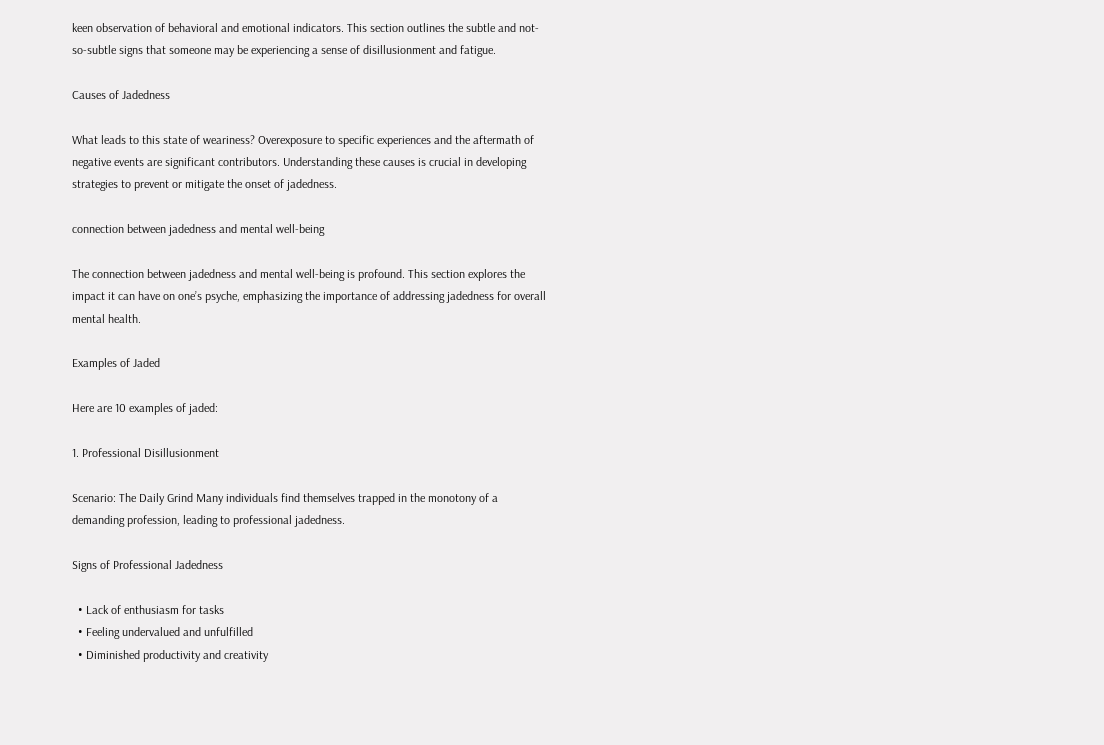keen observation of behavioral and emotional indicators. This section outlines the subtle and not-so-subtle signs that someone may be experiencing a sense of disillusionment and fatigue.

Causes of Jadedness

What leads to this state of weariness? Overexposure to specific experiences and the aftermath of negative events are significant contributors. Understanding these causes is crucial in developing strategies to prevent or mitigate the onset of jadedness.

connection between jadedness and mental well-being

The connection between jadedness and mental well-being is profound. This section explores the impact it can have on one’s psyche, emphasizing the importance of addressing jadedness for overall mental health.

Examples of Jaded

Here are 10 examples of jaded:

1. Professional Disillusionment

Scenario: The Daily Grind Many individuals find themselves trapped in the monotony of a demanding profession, leading to professional jadedness.

Signs of Professional Jadedness

  • Lack of enthusiasm for tasks
  • Feeling undervalued and unfulfilled
  • Diminished productivity and creativity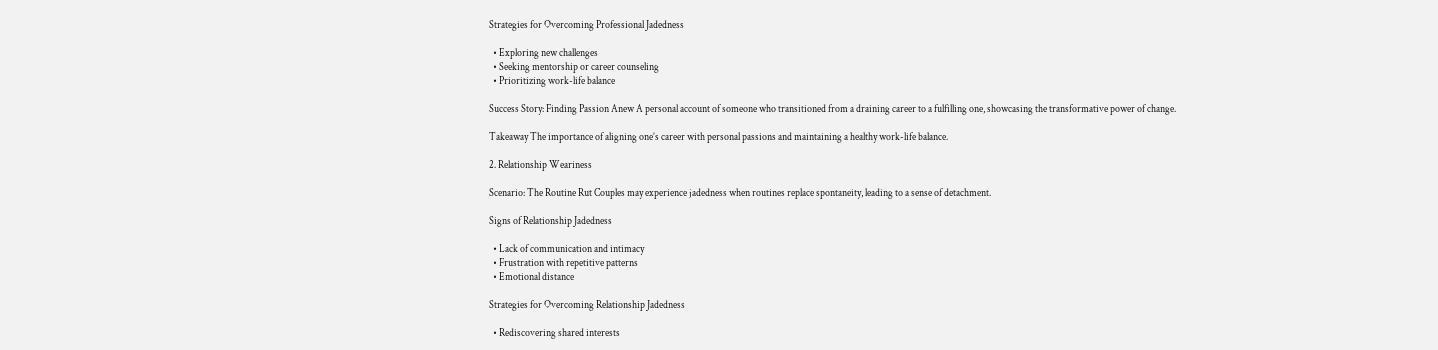Strategies for Overcoming Professional Jadedness

  • Exploring new challenges
  • Seeking mentorship or career counseling
  • Prioritizing work-life balance

Success Story: Finding Passion Anew A personal account of someone who transitioned from a draining career to a fulfilling one, showcasing the transformative power of change.

Takeaway The importance of aligning one’s career with personal passions and maintaining a healthy work-life balance.

2. Relationship Weariness

Scenario: The Routine Rut Couples may experience jadedness when routines replace spontaneity, leading to a sense of detachment.

Signs of Relationship Jadedness

  • Lack of communication and intimacy
  • Frustration with repetitive patterns
  • Emotional distance

Strategies for Overcoming Relationship Jadedness

  • Rediscovering shared interests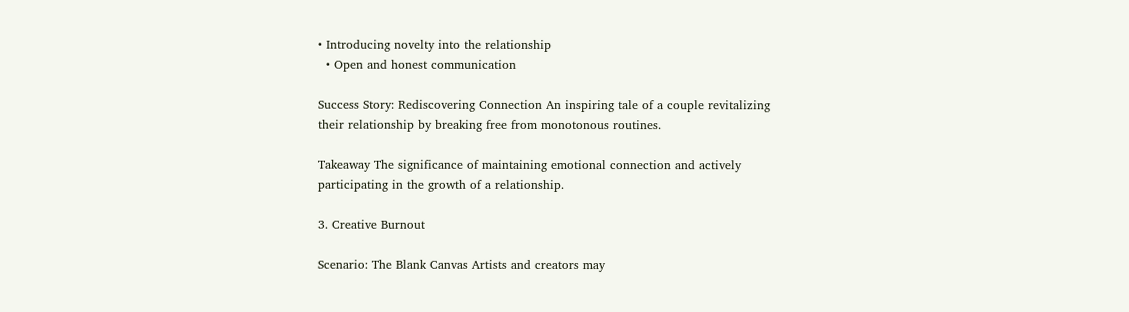• Introducing novelty into the relationship
  • Open and honest communication

Success Story: Rediscovering Connection An inspiring tale of a couple revitalizing their relationship by breaking free from monotonous routines.

Takeaway The significance of maintaining emotional connection and actively participating in the growth of a relationship.

3. Creative Burnout

Scenario: The Blank Canvas Artists and creators may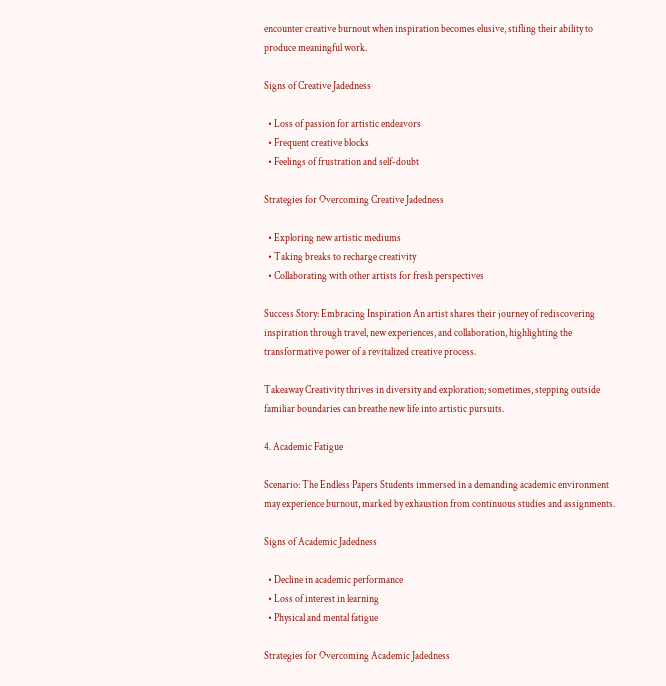encounter creative burnout when inspiration becomes elusive, stifling their ability to produce meaningful work.

Signs of Creative Jadedness

  • Loss of passion for artistic endeavors
  • Frequent creative blocks
  • Feelings of frustration and self-doubt

Strategies for Overcoming Creative Jadedness

  • Exploring new artistic mediums
  • Taking breaks to recharge creativity
  • Collaborating with other artists for fresh perspectives

Success Story: Embracing Inspiration An artist shares their journey of rediscovering inspiration through travel, new experiences, and collaboration, highlighting the transformative power of a revitalized creative process.

Takeaway Creativity thrives in diversity and exploration; sometimes, stepping outside familiar boundaries can breathe new life into artistic pursuits.

4. Academic Fatigue

Scenario: The Endless Papers Students immersed in a demanding academic environment may experience burnout, marked by exhaustion from continuous studies and assignments.

Signs of Academic Jadedness

  • Decline in academic performance
  • Loss of interest in learning
  • Physical and mental fatigue

Strategies for Overcoming Academic Jadedness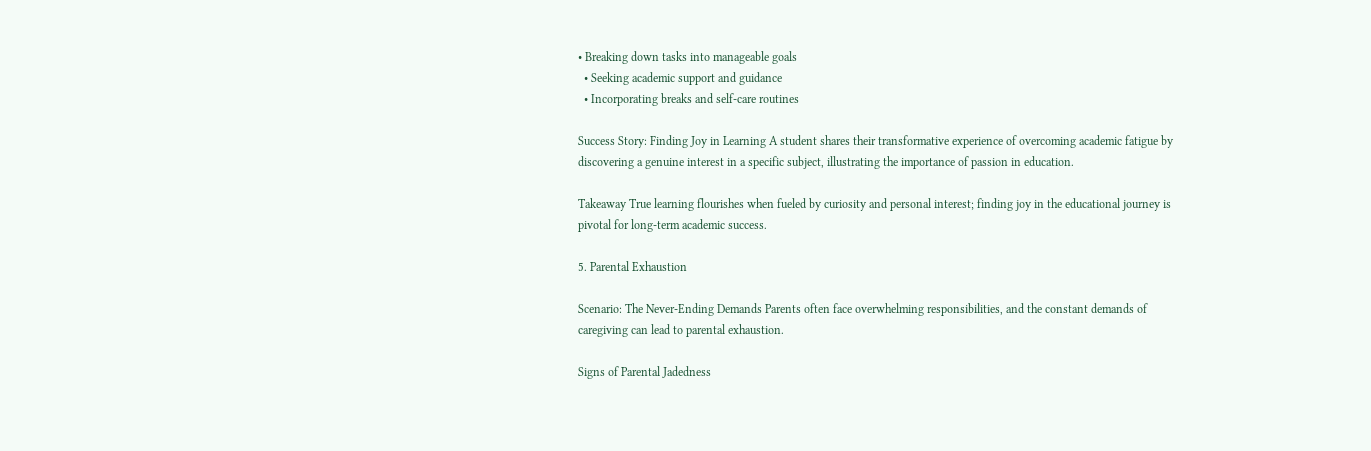• Breaking down tasks into manageable goals
  • Seeking academic support and guidance
  • Incorporating breaks and self-care routines

Success Story: Finding Joy in Learning A student shares their transformative experience of overcoming academic fatigue by discovering a genuine interest in a specific subject, illustrating the importance of passion in education.

Takeaway True learning flourishes when fueled by curiosity and personal interest; finding joy in the educational journey is pivotal for long-term academic success.

5. Parental Exhaustion

Scenario: The Never-Ending Demands Parents often face overwhelming responsibilities, and the constant demands of caregiving can lead to parental exhaustion.

Signs of Parental Jadedness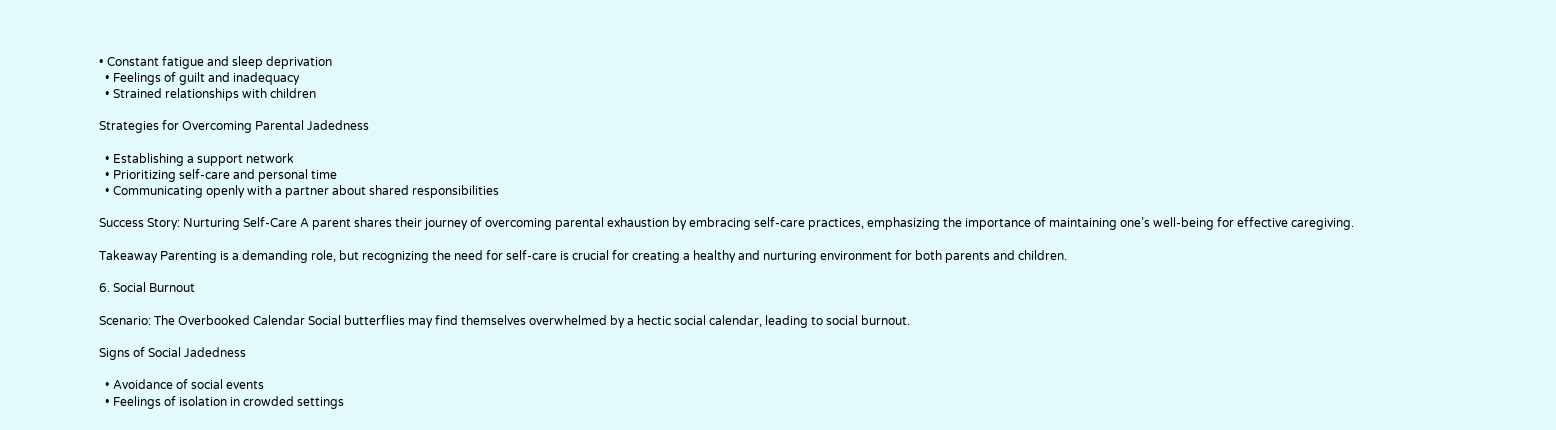• Constant fatigue and sleep deprivation
  • Feelings of guilt and inadequacy
  • Strained relationships with children

Strategies for Overcoming Parental Jadedness

  • Establishing a support network
  • Prioritizing self-care and personal time
  • Communicating openly with a partner about shared responsibilities

Success Story: Nurturing Self-Care A parent shares their journey of overcoming parental exhaustion by embracing self-care practices, emphasizing the importance of maintaining one’s well-being for effective caregiving.

Takeaway Parenting is a demanding role, but recognizing the need for self-care is crucial for creating a healthy and nurturing environment for both parents and children.

6. Social Burnout

Scenario: The Overbooked Calendar Social butterflies may find themselves overwhelmed by a hectic social calendar, leading to social burnout.

Signs of Social Jadedness

  • Avoidance of social events
  • Feelings of isolation in crowded settings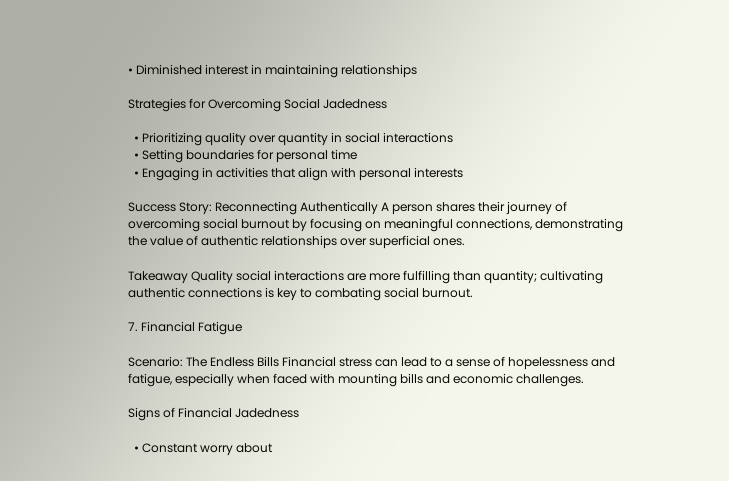• Diminished interest in maintaining relationships

Strategies for Overcoming Social Jadedness

  • Prioritizing quality over quantity in social interactions
  • Setting boundaries for personal time
  • Engaging in activities that align with personal interests

Success Story: Reconnecting Authentically A person shares their journey of overcoming social burnout by focusing on meaningful connections, demonstrating the value of authentic relationships over superficial ones.

Takeaway Quality social interactions are more fulfilling than quantity; cultivating authentic connections is key to combating social burnout.

7. Financial Fatigue

Scenario: The Endless Bills Financial stress can lead to a sense of hopelessness and fatigue, especially when faced with mounting bills and economic challenges.

Signs of Financial Jadedness

  • Constant worry about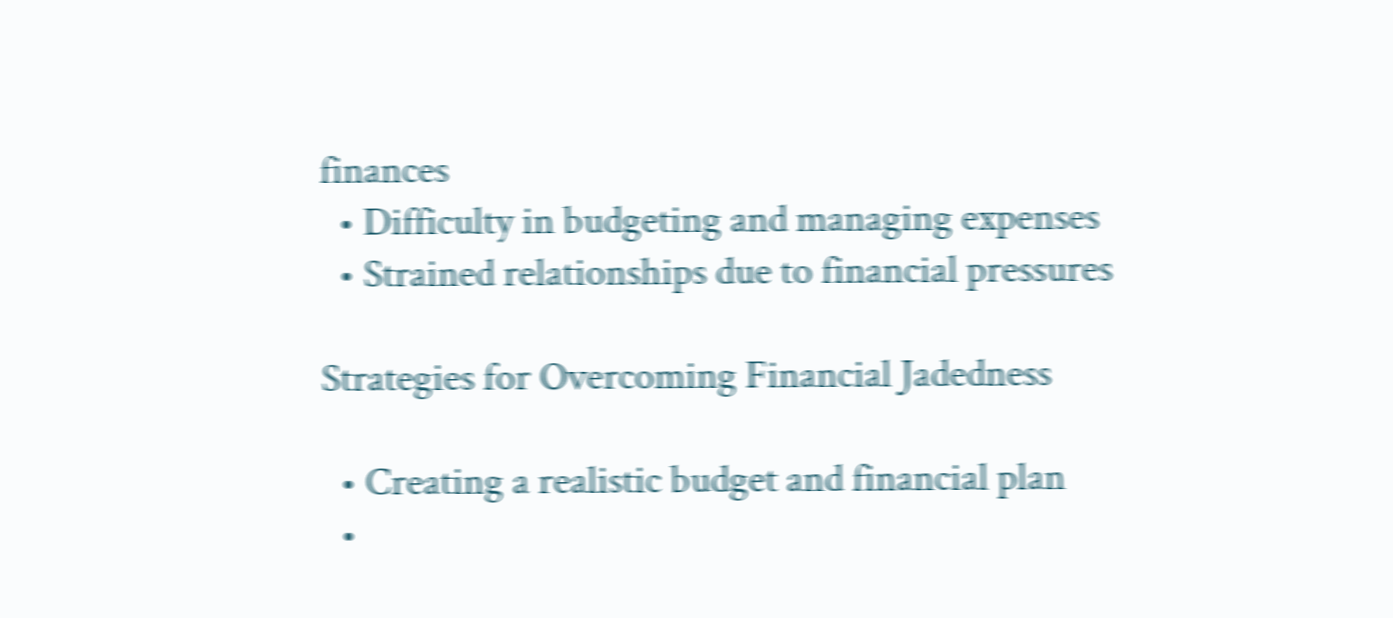finances
  • Difficulty in budgeting and managing expenses
  • Strained relationships due to financial pressures

Strategies for Overcoming Financial Jadedness

  • Creating a realistic budget and financial plan
  •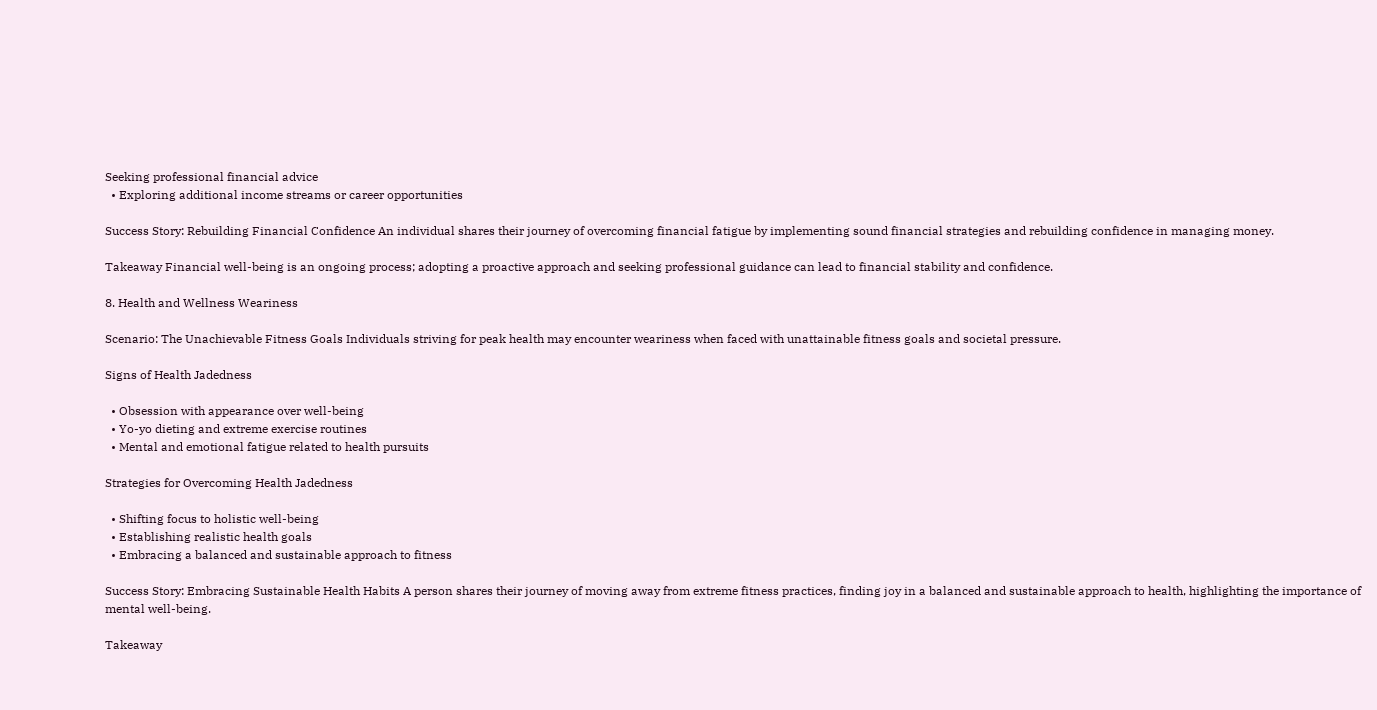Seeking professional financial advice
  • Exploring additional income streams or career opportunities

Success Story: Rebuilding Financial Confidence An individual shares their journey of overcoming financial fatigue by implementing sound financial strategies and rebuilding confidence in managing money.

Takeaway Financial well-being is an ongoing process; adopting a proactive approach and seeking professional guidance can lead to financial stability and confidence.

8. Health and Wellness Weariness

Scenario: The Unachievable Fitness Goals Individuals striving for peak health may encounter weariness when faced with unattainable fitness goals and societal pressure.

Signs of Health Jadedness

  • Obsession with appearance over well-being
  • Yo-yo dieting and extreme exercise routines
  • Mental and emotional fatigue related to health pursuits

Strategies for Overcoming Health Jadedness

  • Shifting focus to holistic well-being
  • Establishing realistic health goals
  • Embracing a balanced and sustainable approach to fitness

Success Story: Embracing Sustainable Health Habits A person shares their journey of moving away from extreme fitness practices, finding joy in a balanced and sustainable approach to health, highlighting the importance of mental well-being.

Takeaway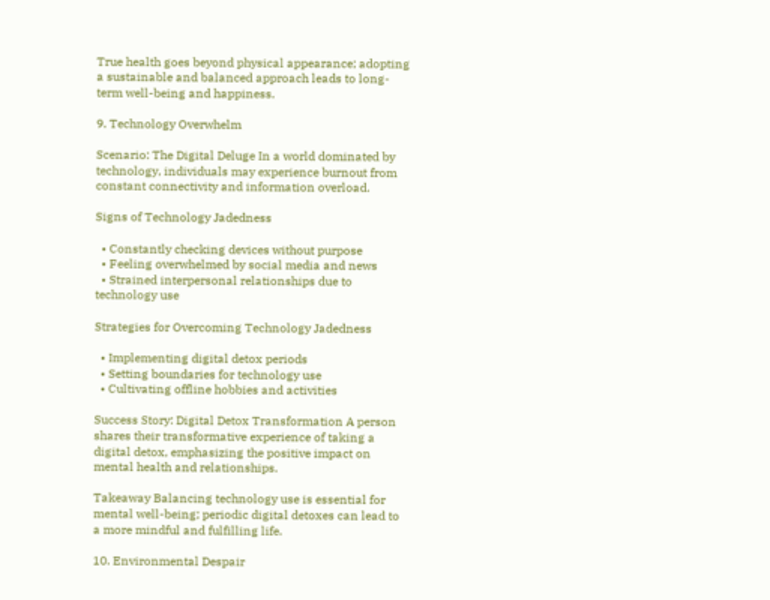True health goes beyond physical appearance; adopting a sustainable and balanced approach leads to long-term well-being and happiness.

9. Technology Overwhelm

Scenario: The Digital Deluge In a world dominated by technology, individuals may experience burnout from constant connectivity and information overload.

Signs of Technology Jadedness

  • Constantly checking devices without purpose
  • Feeling overwhelmed by social media and news
  • Strained interpersonal relationships due to technology use

Strategies for Overcoming Technology Jadedness

  • Implementing digital detox periods
  • Setting boundaries for technology use
  • Cultivating offline hobbies and activities

Success Story: Digital Detox Transformation A person shares their transformative experience of taking a digital detox, emphasizing the positive impact on mental health and relationships.

Takeaway Balancing technology use is essential for mental well-being; periodic digital detoxes can lead to a more mindful and fulfilling life.

10. Environmental Despair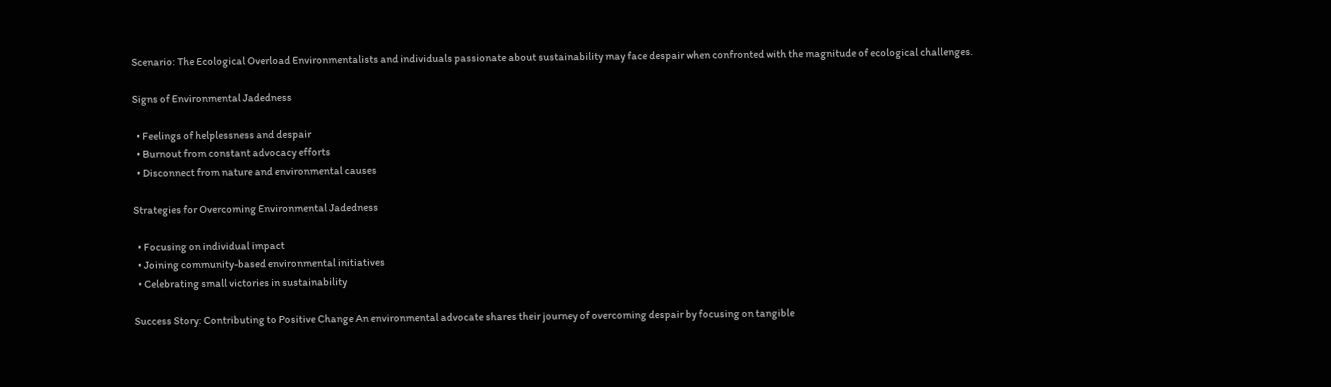Scenario: The Ecological Overload Environmentalists and individuals passionate about sustainability may face despair when confronted with the magnitude of ecological challenges.

Signs of Environmental Jadedness

  • Feelings of helplessness and despair
  • Burnout from constant advocacy efforts
  • Disconnect from nature and environmental causes

Strategies for Overcoming Environmental Jadedness

  • Focusing on individual impact
  • Joining community-based environmental initiatives
  • Celebrating small victories in sustainability

Success Story: Contributing to Positive Change An environmental advocate shares their journey of overcoming despair by focusing on tangible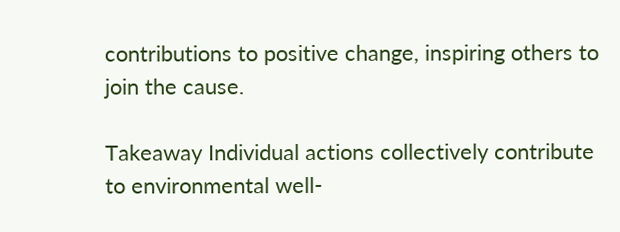contributions to positive change, inspiring others to join the cause.

Takeaway Individual actions collectively contribute to environmental well-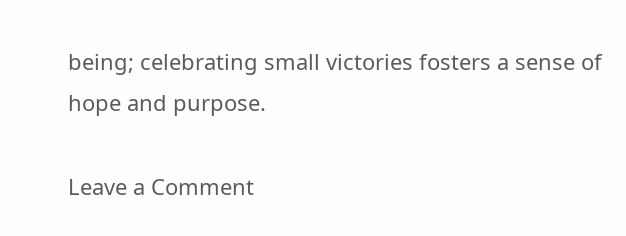being; celebrating small victories fosters a sense of hope and purpose.

Leave a Comment